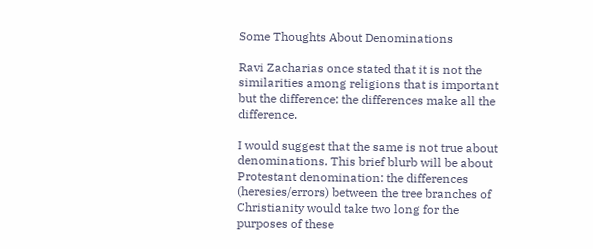Some Thoughts About Denominations

Ravi Zacharias once stated that it is not the similarities among religions that is important but the difference: the differences make all the difference.

I would suggest that the same is not true about denominations. This brief blurb will be about Protestant denomination: the differences (heresies/errors) between the tree branches of Christianity would take two long for the purposes of these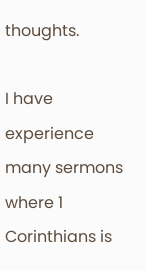thoughts.

I have experience many sermons where 1 Corinthians is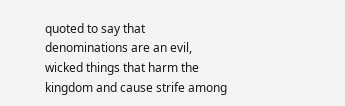quoted to say that denominations are an evil, wicked things that harm the kingdom and cause strife among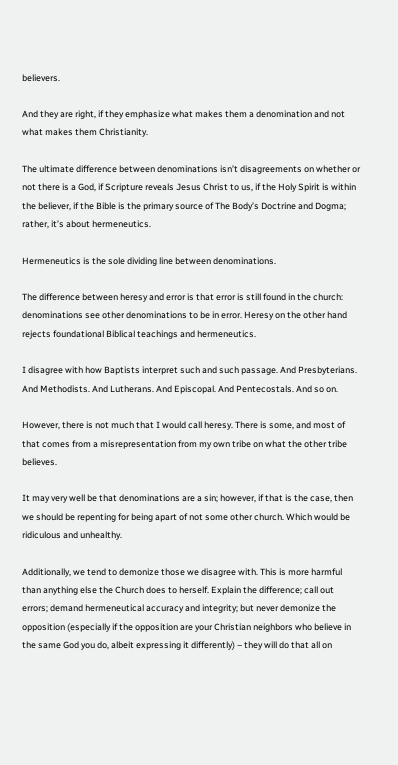believers.

And they are right, if they emphasize what makes them a denomination and not what makes them Christianity.

The ultimate difference between denominations isn’t disagreements on whether or not there is a God, if Scripture reveals Jesus Christ to us, if the Holy Spirit is within the believer, if the Bible is the primary source of The Body’s Doctrine and Dogma; rather, it’s about hermeneutics.

Hermeneutics is the sole dividing line between denominations.

The difference between heresy and error is that error is still found in the church: denominations see other denominations to be in error. Heresy on the other hand rejects foundational Biblical teachings and hermeneutics.

I disagree with how Baptists interpret such and such passage. And Presbyterians. And Methodists. And Lutherans. And Episcopal. And Pentecostals. And so on.

However, there is not much that I would call heresy. There is some, and most of that comes from a misrepresentation from my own tribe on what the other tribe believes.

It may very well be that denominations are a sin; however, if that is the case, then we should be repenting for being apart of not some other church. Which would be ridiculous and unhealthy.

Additionally, we tend to demonize those we disagree with. This is more harmful than anything else the Church does to herself. Explain the difference; call out errors; demand hermeneutical accuracy and integrity; but never demonize the opposition (especially if the opposition are your Christian neighbors who believe in the same God you do, albeit expressing it differently) – they will do that all on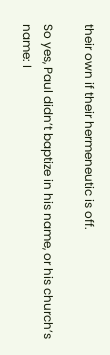their own if their hermeneutic is off.

So yes, Paul didn’t baptize in his name, or his church’s name: I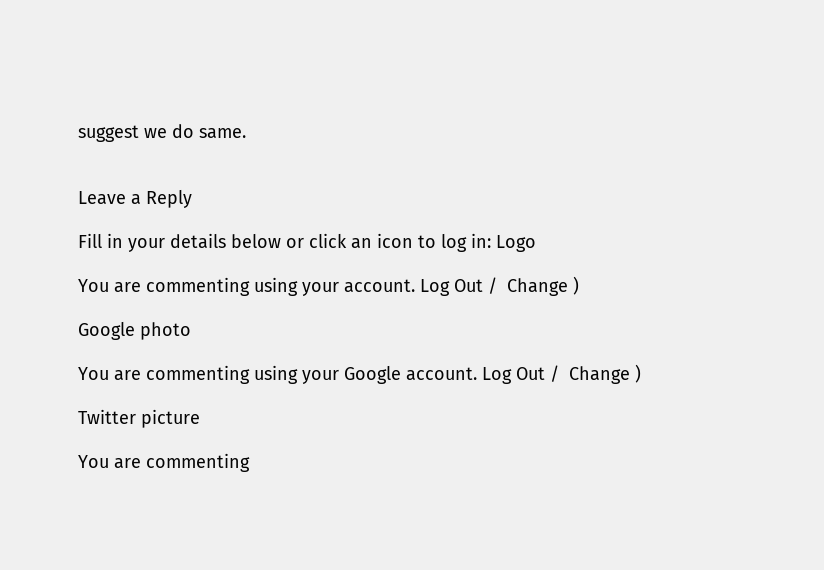suggest we do same.


Leave a Reply

Fill in your details below or click an icon to log in: Logo

You are commenting using your account. Log Out /  Change )

Google photo

You are commenting using your Google account. Log Out /  Change )

Twitter picture

You are commenting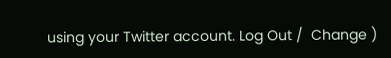using your Twitter account. Log Out /  Change )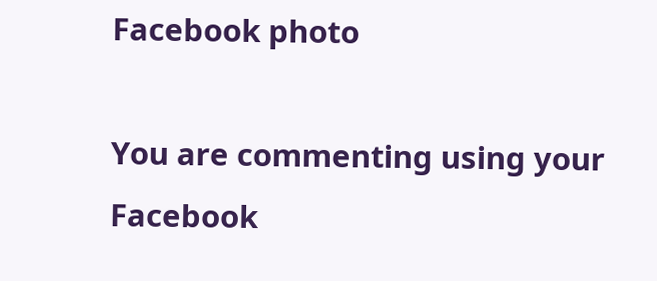Facebook photo

You are commenting using your Facebook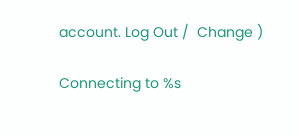account. Log Out /  Change )

Connecting to %s